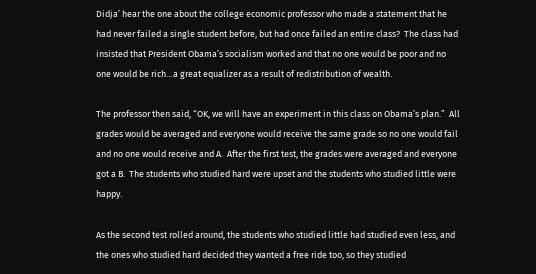Didja’ hear the one about the college economic professor who made a statement that he had never failed a single student before, but had once failed an entire class?  The class had insisted that President Obama’s socialism worked and that no one would be poor and no one would be rich…a great equalizer as a result of redistribution of wealth.

The professor then said, “OK, we will have an experiment in this class on Obama’s plan.”  All grades would be averaged and everyone would receive the same grade so no one would fail and no one would receive and A.  After the first test, the grades were averaged and everyone got a B.  The students who studied hard were upset and the students who studied little were happy.

As the second test rolled around, the students who studied little had studied even less, and the ones who studied hard decided they wanted a free ride too, so they studied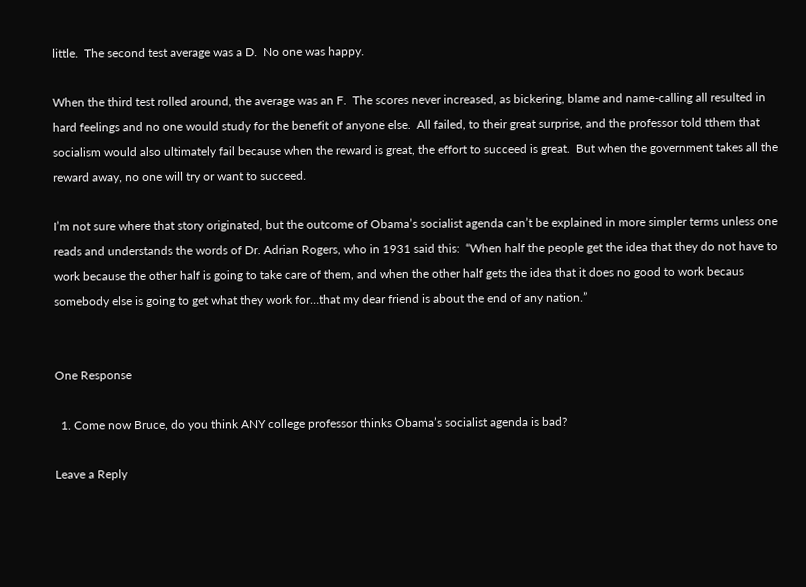little.  The second test average was a D.  No one was happy.

When the third test rolled around, the average was an F.  The scores never increased, as bickering, blame and name-calling all resulted in hard feelings and no one would study for the benefit of anyone else.  All failed, to their great surprise, and the professor told tthem that socialism would also ultimately fail because when the reward is great, the effort to succeed is great.  But when the government takes all the reward away, no one will try or want to succeed.

I’m not sure where that story originated, but the outcome of Obama’s socialist agenda can’t be explained in more simpler terms unless one reads and understands the words of Dr. Adrian Rogers, who in 1931 said this:  “When half the people get the idea that they do not have to work because the other half is going to take care of them, and when the other half gets the idea that it does no good to work becaus somebody else is going to get what they work for…that my dear friend is about the end of any nation.”


One Response

  1. Come now Bruce, do you think ANY college professor thinks Obama’s socialist agenda is bad?

Leave a Reply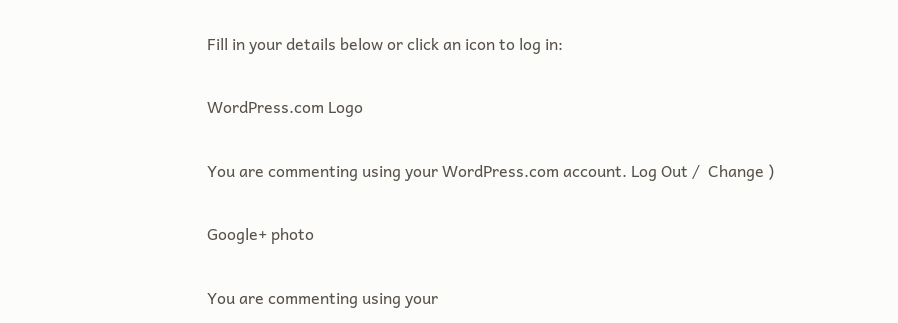Fill in your details below or click an icon to log in:

WordPress.com Logo

You are commenting using your WordPress.com account. Log Out /  Change )

Google+ photo

You are commenting using your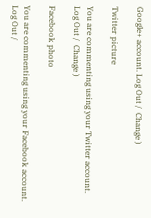Google+ account. Log Out /  Change )

Twitter picture

You are commenting using your Twitter account. Log Out /  Change )

Facebook photo

You are commenting using your Facebook account. Log Out /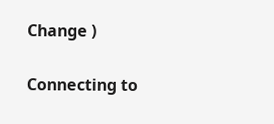Change )


Connecting to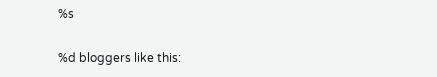%s

%d bloggers like this: